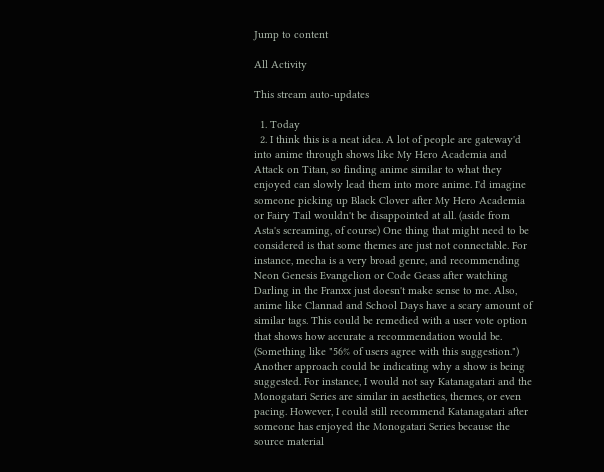Jump to content

All Activity

This stream auto-updates

  1. Today
  2. I think this is a neat idea. A lot of people are gateway'd into anime through shows like My Hero Academia and Attack on Titan, so finding anime similar to what they enjoyed can slowly lead them into more anime. I'd imagine someone picking up Black Clover after My Hero Academia or Fairy Tail wouldn't be disappointed at all. (aside from Asta's screaming, of course) One thing that might need to be considered is that some themes are just not connectable. For instance, mecha is a very broad genre, and recommending Neon Genesis Evangelion or Code Geass after watching Darling in the Franxx just doesn't make sense to me. Also, anime like Clannad and School Days have a scary amount of similar tags. This could be remedied with a user vote option that shows how accurate a recommendation would be. (Something like "56% of users agree with this suggestion.") Another approach could be indicating why a show is being suggested. For instance, I would not say Katanagatari and the Monogatari Series are similar in aesthetics, themes, or even pacing. However, I could still recommend Katanagatari after someone has enjoyed the Monogatari Series because the source material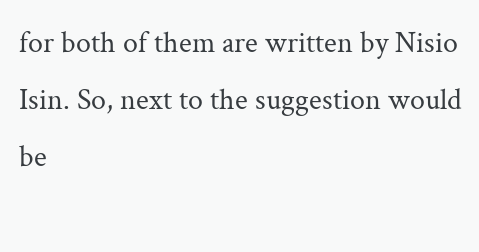for both of them are written by Nisio Isin. So, next to the suggestion would be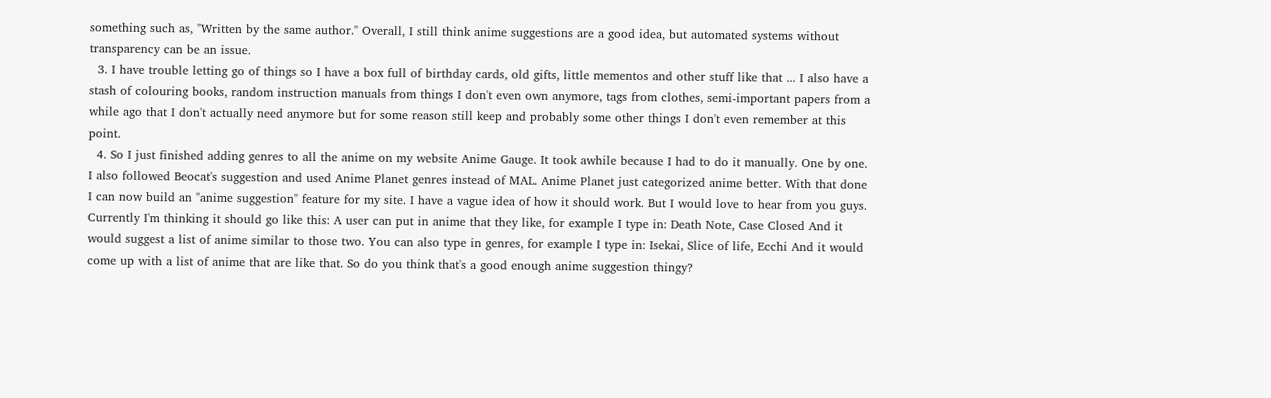something such as, "Written by the same author." Overall, I still think anime suggestions are a good idea, but automated systems without transparency can be an issue.
  3. I have trouble letting go of things so I have a box full of birthday cards, old gifts, little mementos and other stuff like that ... I also have a stash of colouring books, random instruction manuals from things I don't even own anymore, tags from clothes, semi-important papers from a while ago that I don't actually need anymore but for some reason still keep and probably some other things I don't even remember at this point.
  4. So I just finished adding genres to all the anime on my website Anime Gauge. It took awhile because I had to do it manually. One by one. I also followed Beocat's suggestion and used Anime Planet genres instead of MAL. Anime Planet just categorized anime better. With that done I can now build an "anime suggestion" feature for my site. I have a vague idea of how it should work. But I would love to hear from you guys. Currently I'm thinking it should go like this: A user can put in anime that they like, for example I type in: Death Note, Case Closed And it would suggest a list of anime similar to those two. You can also type in genres, for example I type in: Isekai, Slice of life, Ecchi And it would come up with a list of anime that are like that. So do you think that's a good enough anime suggestion thingy?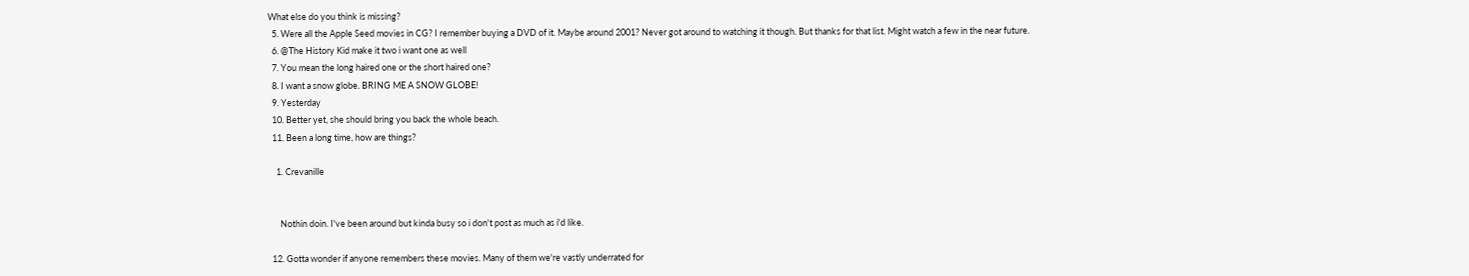What else do you think is missing?
  5. Were all the Apple Seed movies in CG? I remember buying a DVD of it. Maybe around 2001? Never got around to watching it though. But thanks for that list. Might watch a few in the near future.
  6. @The History Kid make it two i want one as well
  7. You mean the long haired one or the short haired one?
  8. I want a snow globe. BRING ME A SNOW GLOBE!
  9. Yesterday
  10. Better yet, she should bring you back the whole beach.
  11. Been a long time, how are things?

    1. Crevanille


      Nothin doin. I've been around but kinda busy so i don't post as much as i'd like.

  12. Gotta wonder if anyone remembers these movies. Many of them we're vastly underrated for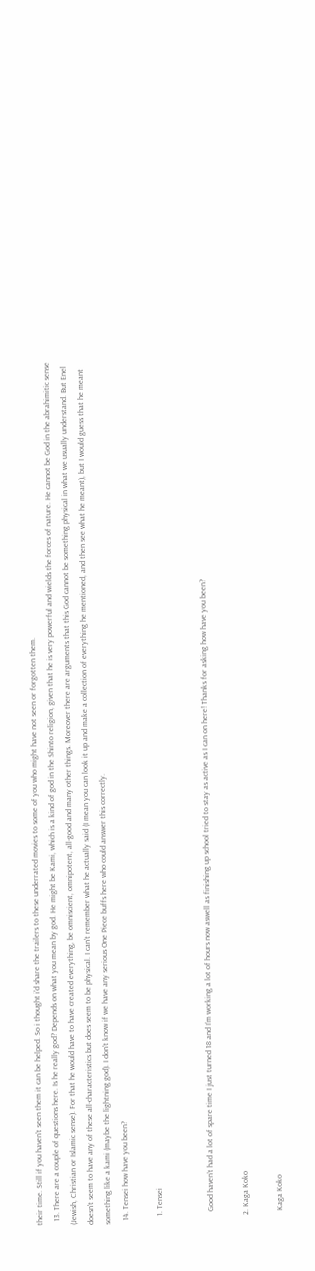their time. Still if you haven't seen them it can be helped. So i thought i'd share the trailers to these underrated movies to some of you who might have not seen or forgotten them.
  13. There are a couple of questions here. Is he really god? Depends on what you mean by god. He might be Kami, which is a kind of god in the Shinto religion, given that he is very powerful and wields the forces of nature. He cannot be God in the abrahimitic sense (Jewish, Christian or Islamic sense). For that he would have to have created everything, be omniscient, omnipotent, all-good and many other things. Moreover there are arguments that this God cannot be something physical in what we usually understand. But Enel doesn't seem to have any of these all-characteristics but does seem to be physical. I can't remember what he actually said (I mean you can look it up and make a collection of everything he mentioned, and then see what he meant), but I would guess that he meant something like a kami (maybe the lightning god). I don't know if we have any serious One Piece buffs here who could answer this correctly.
  14. Tensei how have you been?

    1. Tensei


      Good haven’t had a lot of spare time I just turned 18 and I’m working a lot of hours now aswell as finishing up school tried to stay as active as I can on here! Thanks for asking how have you been?

    2. Kaga Koko

      Kaga Koko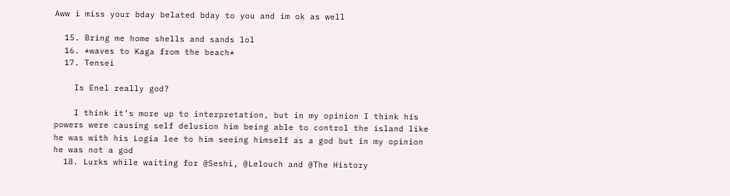Aww i miss your bday belated bday to you and im ok as well

  15. Bring me home shells and sands lol
  16. *waves to Kaga from the beach*
  17. Tensei

    Is Enel really god?

    I think it’s more up to interpretation, but in my opinion I think his powers were causing self delusion him being able to control the island like he was with his Logia lee to him seeing himself as a god but in my opinion he was not a god
  18. Lurks while waiting for @Seshi, @Lelouch and @The History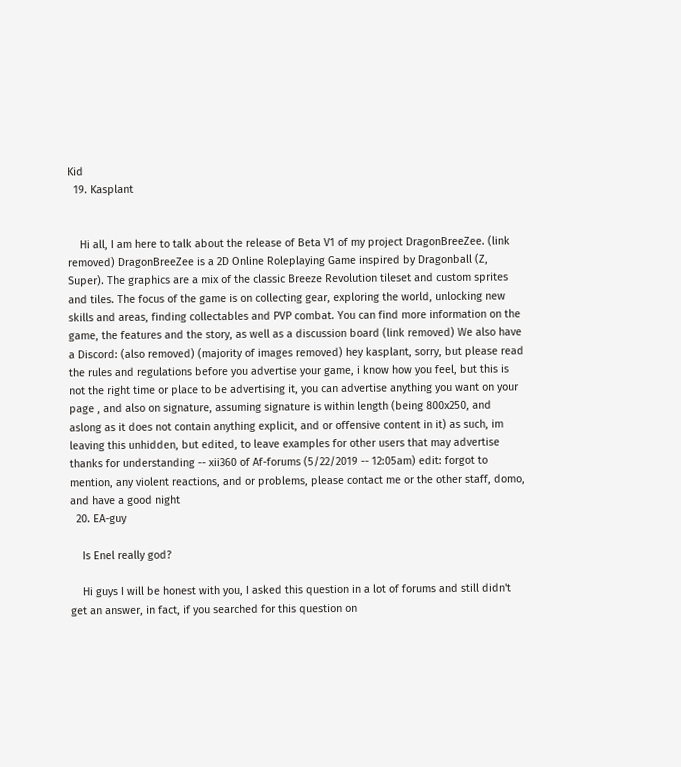Kid
  19. Kasplant


    Hi all, I am here to talk about the release of Beta V1 of my project DragonBreeZee. (link removed) DragonBreeZee is a 2D Online Roleplaying Game inspired by Dragonball (Z, Super). The graphics are a mix of the classic Breeze Revolution tileset and custom sprites and tiles. The focus of the game is on collecting gear, exploring the world, unlocking new skills and areas, finding collectables and PVP combat. You can find more information on the game, the features and the story, as well as a discussion board (link removed) We also have a Discord: (also removed) (majority of images removed) hey kasplant, sorry, but please read the rules and regulations before you advertise your game, i know how you feel, but this is not the right time or place to be advertising it, you can advertise anything you want on your page , and also on signature, assuming signature is within length (being 800x250, and aslong as it does not contain anything explicit, and or offensive content in it) as such, im leaving this unhidden, but edited, to leave examples for other users that may advertise thanks for understanding -- xii360 of Af-forums (5/22/2019 -- 12:05am) edit: forgot to mention, any violent reactions, and or problems, please contact me or the other staff, domo, and have a good night
  20. EA-guy

    Is Enel really god?

    Hi guys I will be honest with you, I asked this question in a lot of forums and still didn't get an answer, in fact, if you searched for this question on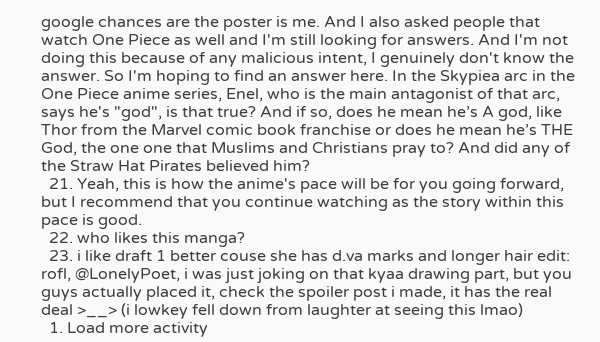google chances are the poster is me. And I also asked people that watch One Piece as well and I'm still looking for answers. And I'm not doing this because of any malicious intent, I genuinely don't know the answer. So I'm hoping to find an answer here. In the Skypiea arc in the One Piece anime series, Enel, who is the main antagonist of that arc, says he's "god", is that true? And if so, does he mean he’s A god, like Thor from the Marvel comic book franchise or does he mean he’s THE God, the one one that Muslims and Christians pray to? And did any of the Straw Hat Pirates believed him?
  21. Yeah, this is how the anime's pace will be for you going forward, but I recommend that you continue watching as the story within this pace is good.
  22. who likes this manga?
  23. i like draft 1 better couse she has d.va marks and longer hair edit: rofl, @LonelyPoet, i was just joking on that kyaa drawing part, but you guys actually placed it, check the spoiler post i made, it has the real deal >__> (i lowkey fell down from laughter at seeing this lmao)
  1. Load more activity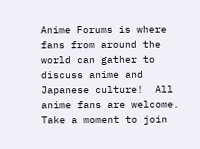Anime Forums is where fans from around the world can gather to discuss anime and Japanese culture!  All anime fans are welcome. Take a moment to join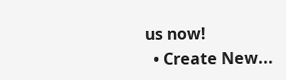us now!
  • Create New...